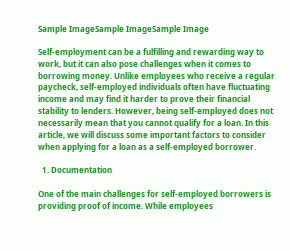Sample ImageSample ImageSample Image

Self-employment can be a fulfilling and rewarding way to work, but it can also pose challenges when it comes to borrowing money. Unlike employees who receive a regular paycheck, self-employed individuals often have fluctuating income and may find it harder to prove their financial stability to lenders. However, being self-employed does not necessarily mean that you cannot qualify for a loan. In this article, we will discuss some important factors to consider when applying for a loan as a self-employed borrower.

  1. Documentation

One of the main challenges for self-employed borrowers is providing proof of income. While employees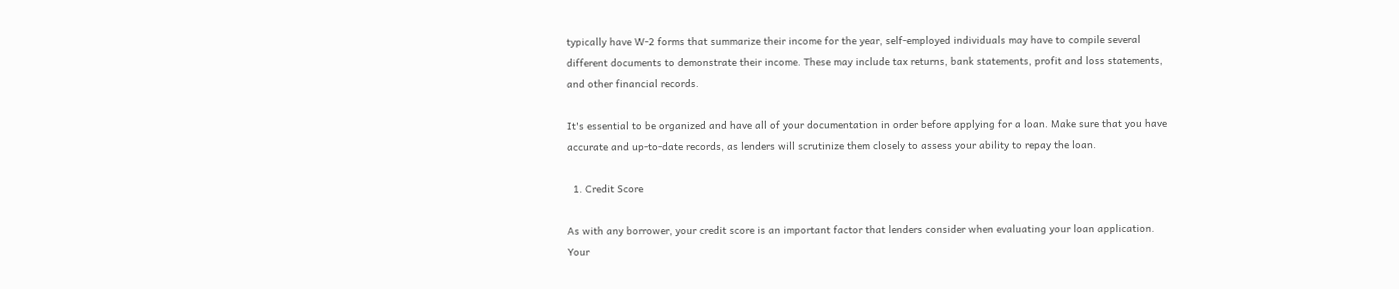typically have W-2 forms that summarize their income for the year, self-employed individuals may have to compile several different documents to demonstrate their income. These may include tax returns, bank statements, profit and loss statements, and other financial records.

It's essential to be organized and have all of your documentation in order before applying for a loan. Make sure that you have accurate and up-to-date records, as lenders will scrutinize them closely to assess your ability to repay the loan.

  1. Credit Score

As with any borrower, your credit score is an important factor that lenders consider when evaluating your loan application. Your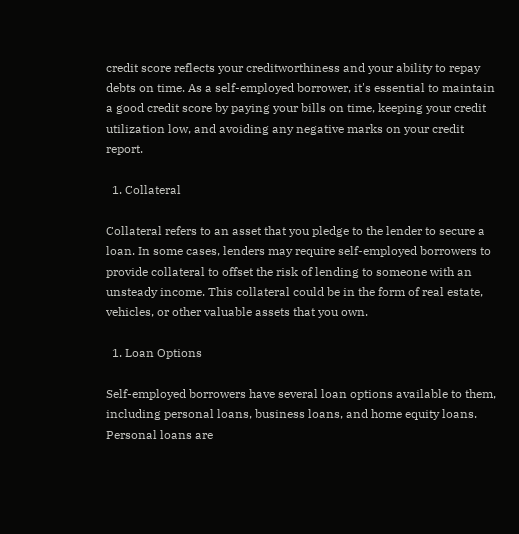credit score reflects your creditworthiness and your ability to repay debts on time. As a self-employed borrower, it's essential to maintain a good credit score by paying your bills on time, keeping your credit utilization low, and avoiding any negative marks on your credit report.

  1. Collateral

Collateral refers to an asset that you pledge to the lender to secure a loan. In some cases, lenders may require self-employed borrowers to provide collateral to offset the risk of lending to someone with an unsteady income. This collateral could be in the form of real estate, vehicles, or other valuable assets that you own.

  1. Loan Options

Self-employed borrowers have several loan options available to them, including personal loans, business loans, and home equity loans. Personal loans are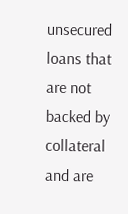unsecured loans that are not backed by collateral and are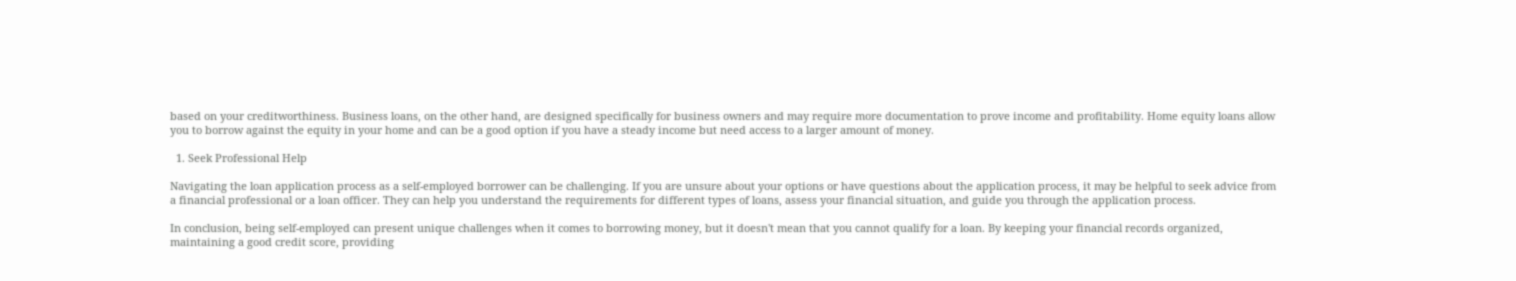based on your creditworthiness. Business loans, on the other hand, are designed specifically for business owners and may require more documentation to prove income and profitability. Home equity loans allow you to borrow against the equity in your home and can be a good option if you have a steady income but need access to a larger amount of money.

  1. Seek Professional Help

Navigating the loan application process as a self-employed borrower can be challenging. If you are unsure about your options or have questions about the application process, it may be helpful to seek advice from a financial professional or a loan officer. They can help you understand the requirements for different types of loans, assess your financial situation, and guide you through the application process.

In conclusion, being self-employed can present unique challenges when it comes to borrowing money, but it doesn't mean that you cannot qualify for a loan. By keeping your financial records organized, maintaining a good credit score, providing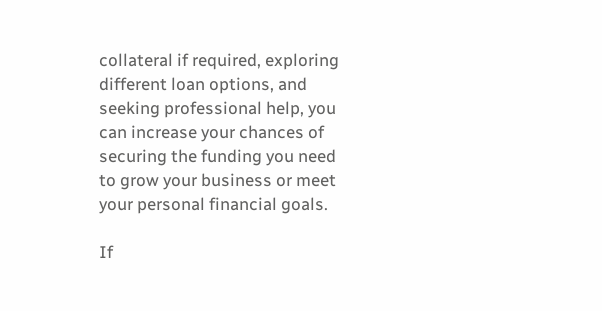collateral if required, exploring different loan options, and seeking professional help, you can increase your chances of securing the funding you need to grow your business or meet your personal financial goals.

If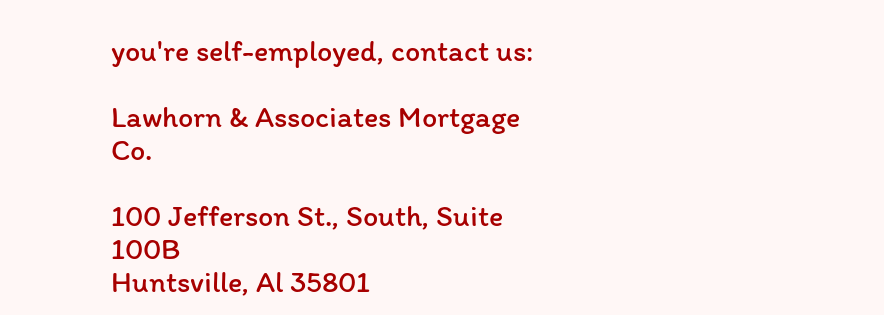you're self-employed, contact us:

Lawhorn & Associates Mortgage Co.

100 Jefferson St., South, Suite 100B
Huntsville, Al 35801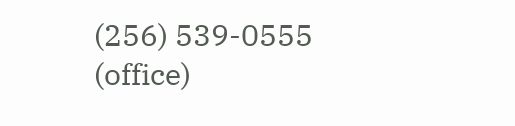(256) 539-0555 (office)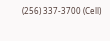(256) 337-3700 (Cell)